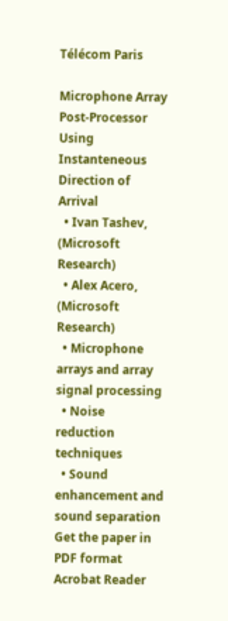Télécom Paris

Microphone Array Post-Processor Using Instanteneous Direction of Arrival
  • Ivan Tashev, (Microsoft Research)
  • Alex Acero, (Microsoft Research)
  • Microphone arrays and array signal processing
  • Noise reduction techniques
  • Sound enhancement and sound separation
Get the paper in PDF format
Acrobat Reader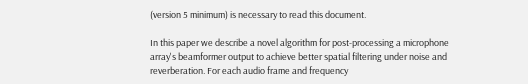(version 5 minimum) is necessary to read this document.

In this paper we describe a novel algorithm for post-processing a microphone array's beamformer output to achieve better spatial filtering under noise and reverberation. For each audio frame and frequency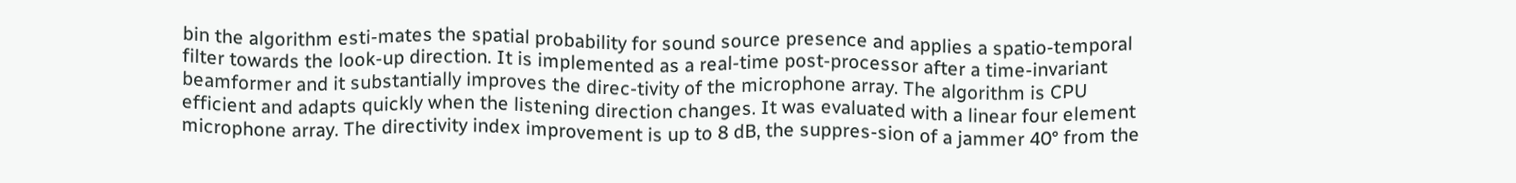bin the algorithm esti-mates the spatial probability for sound source presence and applies a spatio-temporal filter towards the look-up direction. It is implemented as a real-time post-processor after a time-invariant beamformer and it substantially improves the direc-tivity of the microphone array. The algorithm is CPU efficient and adapts quickly when the listening direction changes. It was evaluated with a linear four element microphone array. The directivity index improvement is up to 8 dB, the suppres-sion of a jammer 40° from the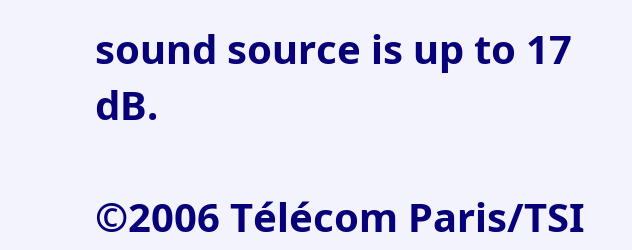sound source is up to 17 dB.

©2006 Télécom Paris/TSI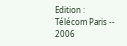Edition : Télécom Paris -- 2006